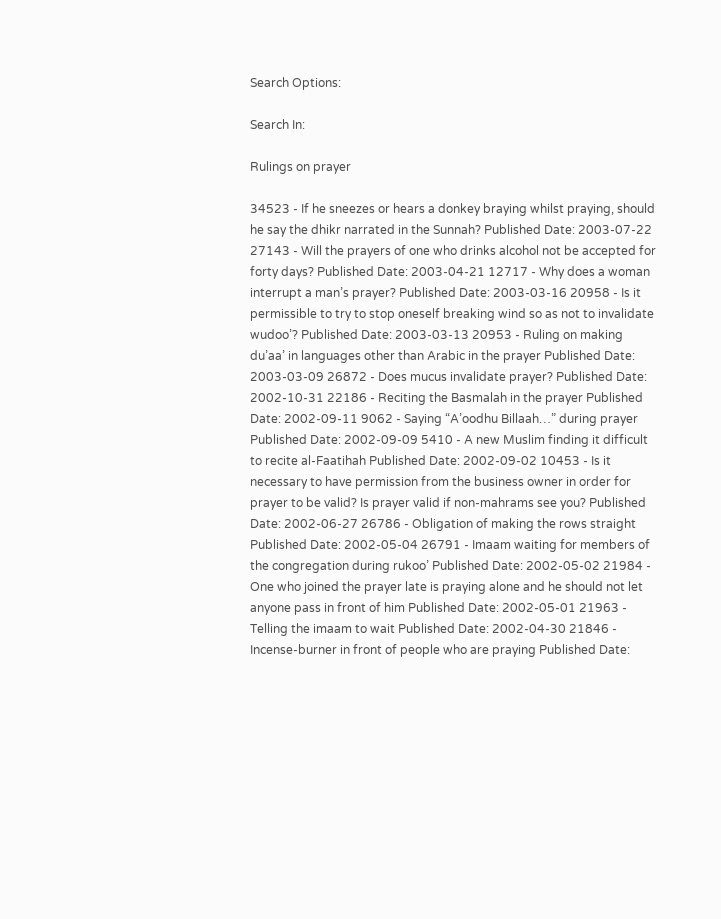Search Options:

Search In:

Rulings on prayer

34523 - If he sneezes or hears a donkey braying whilst praying, should he say the dhikr narrated in the Sunnah? Published Date: 2003-07-22 27143 - Will the prayers of one who drinks alcohol not be accepted for forty days? Published Date: 2003-04-21 12717 - Why does a woman interrupt a man’s prayer? Published Date: 2003-03-16 20958 - Is it permissible to try to stop oneself breaking wind so as not to invalidate wudoo’? Published Date: 2003-03-13 20953 - Ruling on making du’aa’ in languages other than Arabic in the prayer Published Date: 2003-03-09 26872 - Does mucus invalidate prayer? Published Date: 2002-10-31 22186 - Reciting the Basmalah in the prayer Published Date: 2002-09-11 9062 - Saying “A’oodhu Billaah…” during prayer Published Date: 2002-09-09 5410 - A new Muslim finding it difficult to recite al-Faatihah Published Date: 2002-09-02 10453 - Is it necessary to have permission from the business owner in order for prayer to be valid? Is prayer valid if non-mahrams see you? Published Date: 2002-06-27 26786 - Obligation of making the rows straight Published Date: 2002-05-04 26791 - Imaam waiting for members of the congregation during rukoo’ Published Date: 2002-05-02 21984 - One who joined the prayer late is praying alone and he should not let anyone pass in front of him Published Date: 2002-05-01 21963 - Telling the imaam to wait Published Date: 2002-04-30 21846 - Incense-burner in front of people who are praying Published Date: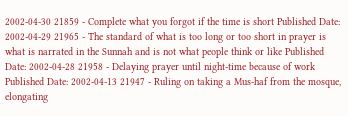2002-04-30 21859 - Complete what you forgot if the time is short Published Date: 2002-04-29 21965 - The standard of what is too long or too short in prayer is what is narrated in the Sunnah and is not what people think or like Published Date: 2002-04-28 21958 - Delaying prayer until night-time because of work Published Date: 2002-04-13 21947 - Ruling on taking a Mus-haf from the mosque, elongating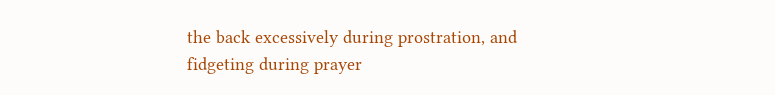the back excessively during prostration, and fidgeting during prayer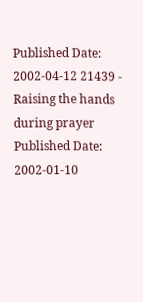Published Date: 2002-04-12 21439 - Raising the hands during prayer Published Date: 2002-01-10